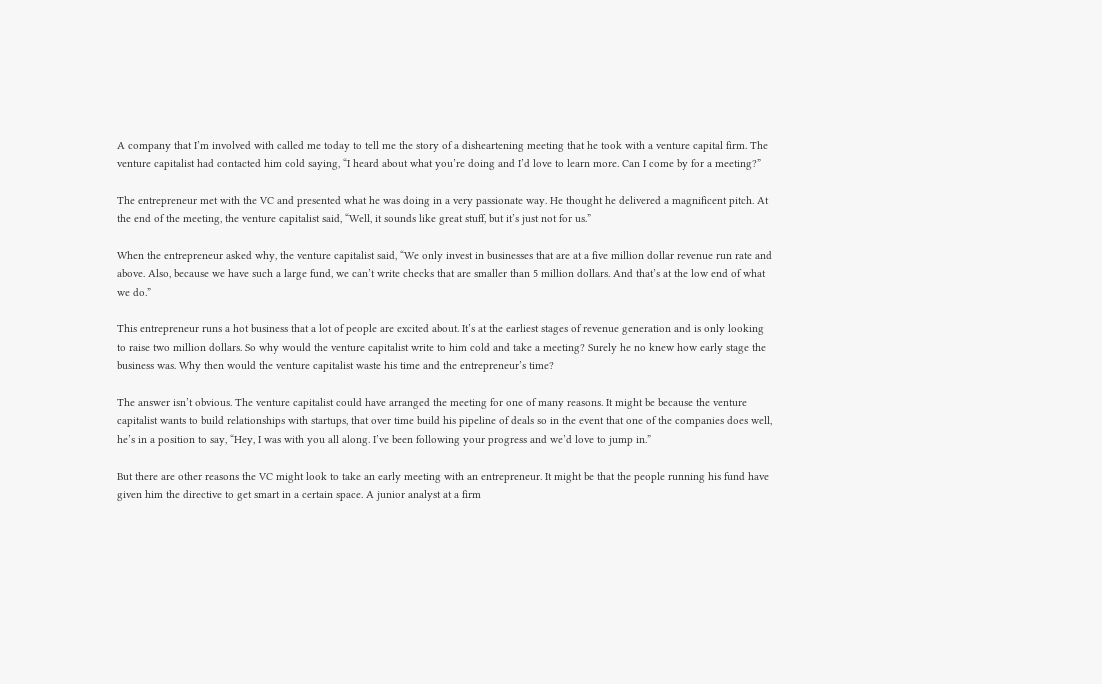A company that I’m involved with called me today to tell me the story of a disheartening meeting that he took with a venture capital firm. The venture capitalist had contacted him cold saying, “I heard about what you’re doing and I’d love to learn more. Can I come by for a meeting?”

The entrepreneur met with the VC and presented what he was doing in a very passionate way. He thought he delivered a magnificent pitch. At the end of the meeting, the venture capitalist said, “Well, it sounds like great stuff, but it’s just not for us.”

When the entrepreneur asked why, the venture capitalist said, “We only invest in businesses that are at a five million dollar revenue run rate and above. Also, because we have such a large fund, we can’t write checks that are smaller than 5 million dollars. And that’s at the low end of what we do.”

This entrepreneur runs a hot business that a lot of people are excited about. It’s at the earliest stages of revenue generation and is only looking to raise two million dollars. So why would the venture capitalist write to him cold and take a meeting? Surely he no knew how early stage the business was. Why then would the venture capitalist waste his time and the entrepreneur’s time?

The answer isn’t obvious. The venture capitalist could have arranged the meeting for one of many reasons. It might be because the venture capitalist wants to build relationships with startups, that over time build his pipeline of deals so in the event that one of the companies does well, he’s in a position to say, “Hey, I was with you all along. I’ve been following your progress and we’d love to jump in.”

But there are other reasons the VC might look to take an early meeting with an entrepreneur. It might be that the people running his fund have given him the directive to get smart in a certain space. A junior analyst at a firm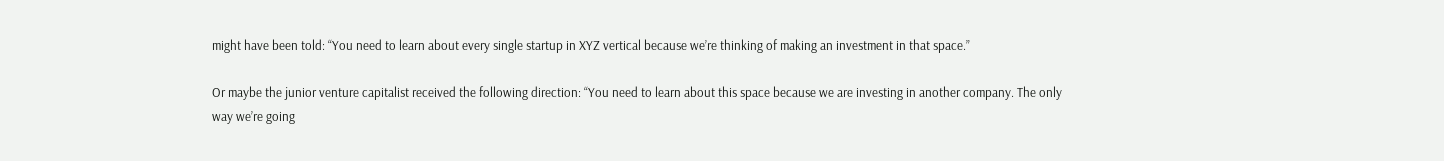might have been told: “You need to learn about every single startup in XYZ vertical because we’re thinking of making an investment in that space.”

Or maybe the junior venture capitalist received the following direction: “You need to learn about this space because we are investing in another company. The only way we’re going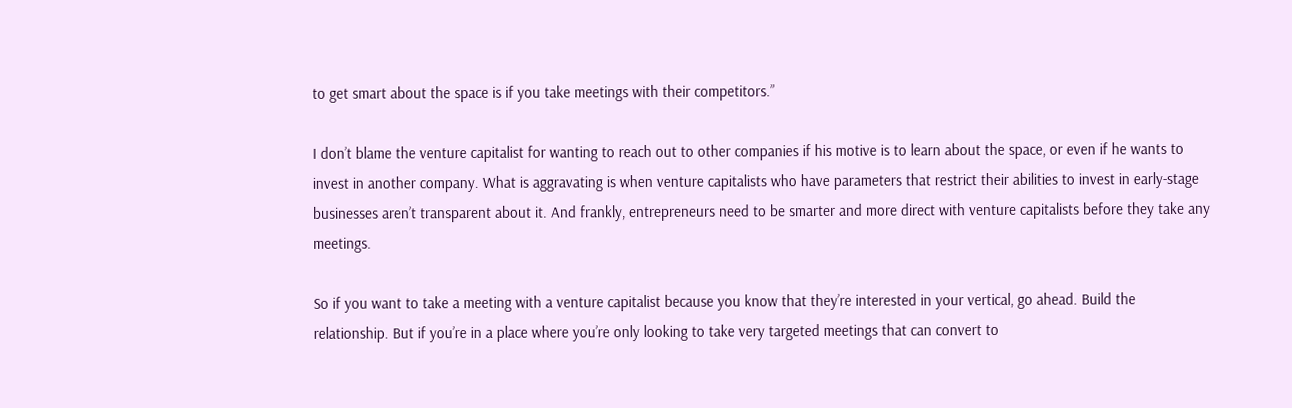to get smart about the space is if you take meetings with their competitors.”

I don’t blame the venture capitalist for wanting to reach out to other companies if his motive is to learn about the space, or even if he wants to invest in another company. What is aggravating is when venture capitalists who have parameters that restrict their abilities to invest in early-stage businesses aren’t transparent about it. And frankly, entrepreneurs need to be smarter and more direct with venture capitalists before they take any meetings.

So if you want to take a meeting with a venture capitalist because you know that they’re interested in your vertical, go ahead. Build the relationship. But if you’re in a place where you’re only looking to take very targeted meetings that can convert to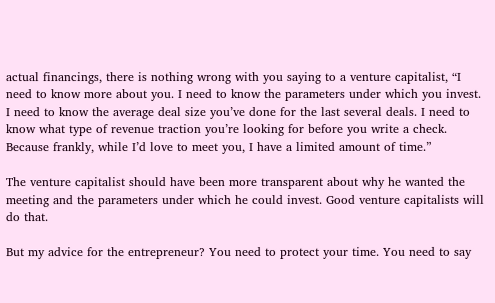actual financings, there is nothing wrong with you saying to a venture capitalist, “I need to know more about you. I need to know the parameters under which you invest. I need to know the average deal size you’ve done for the last several deals. I need to know what type of revenue traction you’re looking for before you write a check. Because frankly, while I’d love to meet you, I have a limited amount of time.”

The venture capitalist should have been more transparent about why he wanted the meeting and the parameters under which he could invest. Good venture capitalists will do that.

But my advice for the entrepreneur? You need to protect your time. You need to say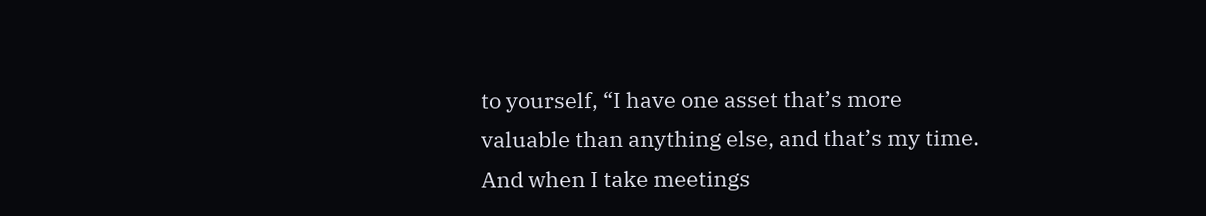to yourself, “I have one asset that’s more valuable than anything else, and that’s my time. And when I take meetings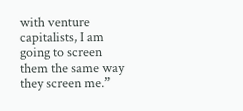with venture capitalists, I am going to screen them the same way they screen me.”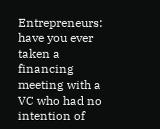Entrepreneurs: have you ever taken a financing meeting with a VC who had no intention of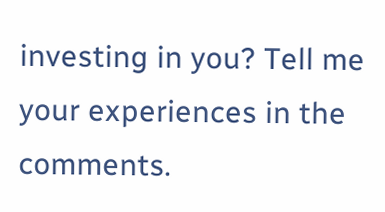investing in you? Tell me your experiences in the comments.